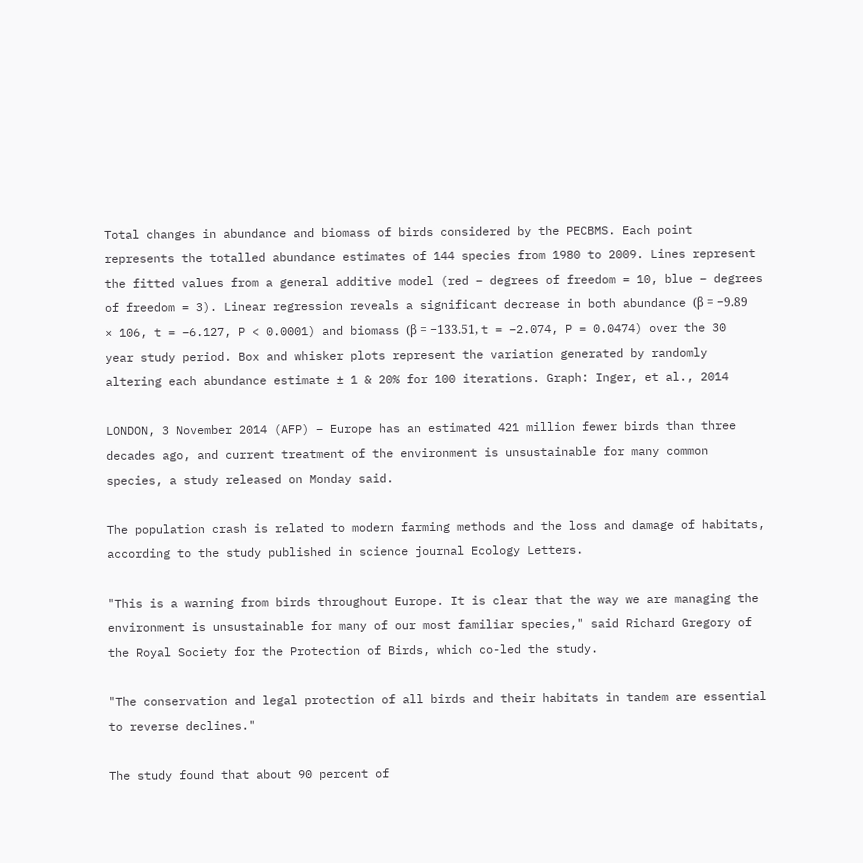Total changes in abundance and biomass of birds considered by the PECBMS. Each point represents the totalled abundance estimates of 144 species from 1980 to 2009. Lines represent the fitted values from a general additive model (red – degrees of freedom = 10, blue – degrees of freedom = 3). Linear regression reveals a significant decrease in both abundance (β = −9.89 × 106, t = −6.127, P < 0.0001) and biomass (β = −133.51, t = −2.074, P = 0.0474) over the 30 year study period. Box and whisker plots represent the variation generated by randomly altering each abundance estimate ± 1 & 20% for 100 iterations. Graph: Inger, et al., 2014

LONDON, 3 November 2014 (AFP) – Europe has an estimated 421 million fewer birds than three decades ago, and current treatment of the environment is unsustainable for many common species, a study released on Monday said.

The population crash is related to modern farming methods and the loss and damage of habitats, according to the study published in science journal Ecology Letters.

"This is a warning from birds throughout Europe. It is clear that the way we are managing the environment is unsustainable for many of our most familiar species," said Richard Gregory of the Royal Society for the Protection of Birds, which co-led the study.

"The conservation and legal protection of all birds and their habitats in tandem are essential to reverse declines."

The study found that about 90 percent of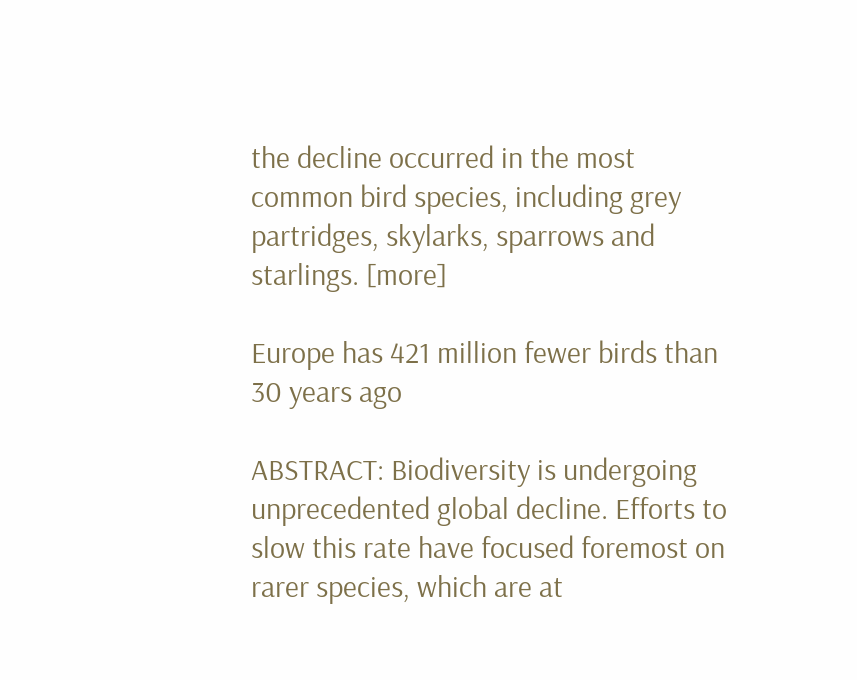the decline occurred in the most common bird species, including grey partridges, skylarks, sparrows and starlings. [more]

Europe has 421 million fewer birds than 30 years ago

ABSTRACT: Biodiversity is undergoing unprecedented global decline. Efforts to slow this rate have focused foremost on rarer species, which are at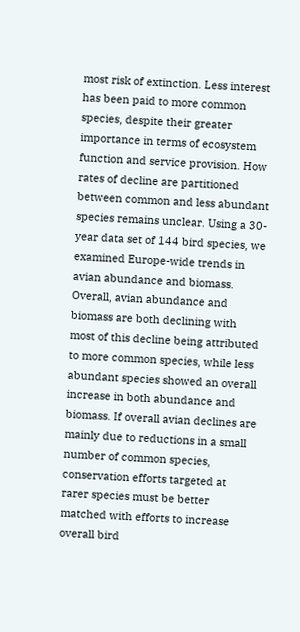most risk of extinction. Less interest has been paid to more common species, despite their greater importance in terms of ecosystem function and service provision. How rates of decline are partitioned between common and less abundant species remains unclear. Using a 30-year data set of 144 bird species, we examined Europe-wide trends in avian abundance and biomass. Overall, avian abundance and biomass are both declining with most of this decline being attributed to more common species, while less abundant species showed an overall increase in both abundance and biomass. If overall avian declines are mainly due to reductions in a small number of common species, conservation efforts targeted at rarer species must be better matched with efforts to increase overall bird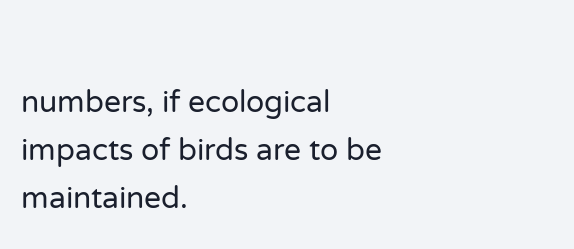numbers, if ecological impacts of birds are to be maintained.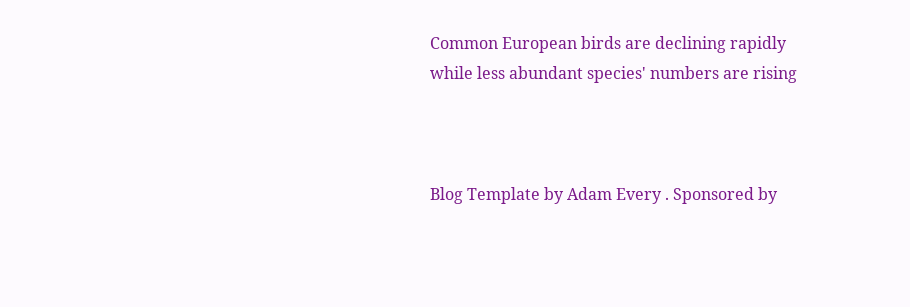Common European birds are declining rapidly while less abundant species' numbers are rising



Blog Template by Adam Every . Sponsored by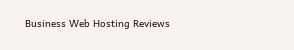Business Web Hosting Reviews